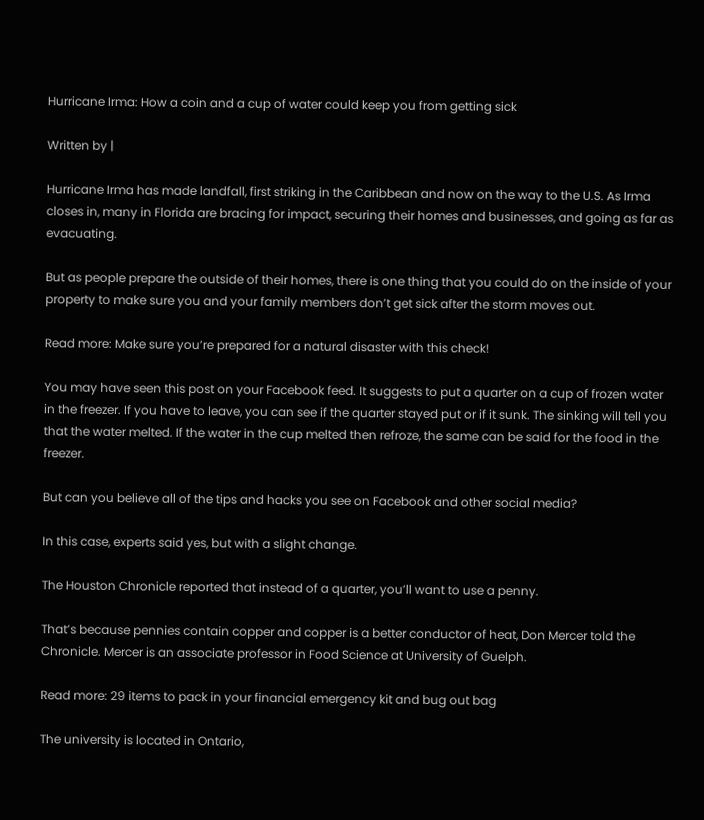Hurricane Irma: How a coin and a cup of water could keep you from getting sick

Written by |

Hurricane Irma has made landfall, first striking in the Caribbean and now on the way to the U.S. As Irma closes in, many in Florida are bracing for impact, securing their homes and businesses, and going as far as evacuating.

But as people prepare the outside of their homes, there is one thing that you could do on the inside of your property to make sure you and your family members don’t get sick after the storm moves out.

Read more: Make sure you’re prepared for a natural disaster with this check!

You may have seen this post on your Facebook feed. It suggests to put a quarter on a cup of frozen water in the freezer. If you have to leave, you can see if the quarter stayed put or if it sunk. The sinking will tell you that the water melted. If the water in the cup melted then refroze, the same can be said for the food in the freezer.

But can you believe all of the tips and hacks you see on Facebook and other social media?

In this case, experts said yes, but with a slight change.

The Houston Chronicle reported that instead of a quarter, you’ll want to use a penny.

That’s because pennies contain copper and copper is a better conductor of heat, Don Mercer told the Chronicle. Mercer is an associate professor in Food Science at University of Guelph.

Read more: 29 items to pack in your financial emergency kit and bug out bag

The university is located in Ontario,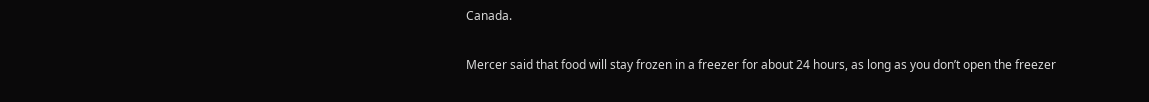Canada.

Mercer said that food will stay frozen in a freezer for about 24 hours, as long as you don’t open the freezer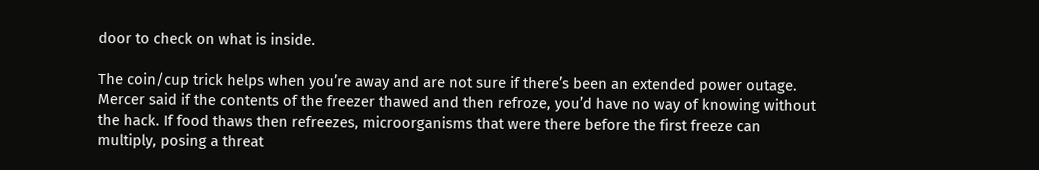door to check on what is inside.

The coin/cup trick helps when you’re away and are not sure if there’s been an extended power outage. Mercer said if the contents of the freezer thawed and then refroze, you’d have no way of knowing without the hack. If food thaws then refreezes, microorganisms that were there before the first freeze can multiply, posing a threat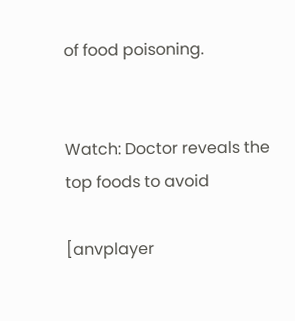of food poisoning.


Watch: Doctor reveals the top foods to avoid

[anvplayer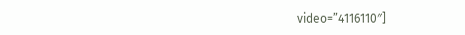video=”4116110″]